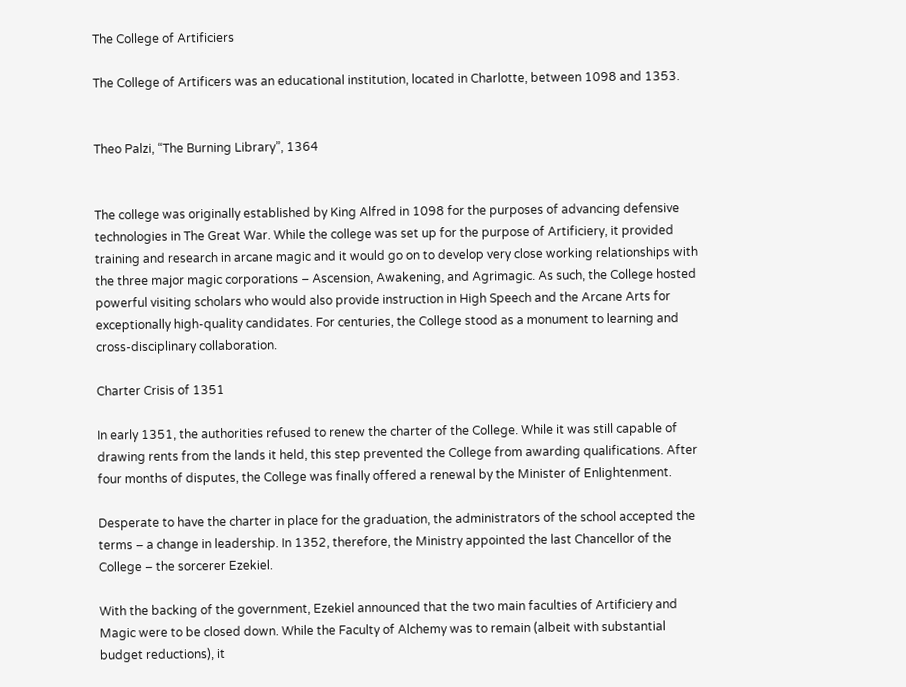The College of Artificiers

The College of Artificers was an educational institution, located in Charlotte, between 1098 and 1353.


Theo Palzi, “The Burning Library”, 1364


The college was originally established by King Alfred in 1098 for the purposes of advancing defensive technologies in The Great War. While the college was set up for the purpose of Artificiery, it provided training and research in arcane magic and it would go on to develop very close working relationships with the three major magic corporations – Ascension, Awakening, and Agrimagic. As such, the College hosted powerful visiting scholars who would also provide instruction in High Speech and the Arcane Arts for exceptionally high-quality candidates. For centuries, the College stood as a monument to learning and cross-disciplinary collaboration.

Charter Crisis of 1351

In early 1351, the authorities refused to renew the charter of the College. While it was still capable of drawing rents from the lands it held, this step prevented the College from awarding qualifications. After four months of disputes, the College was finally offered a renewal by the Minister of Enlightenment.

Desperate to have the charter in place for the graduation, the administrators of the school accepted the terms – a change in leadership. In 1352, therefore, the Ministry appointed the last Chancellor of the College – the sorcerer Ezekiel.

With the backing of the government, Ezekiel announced that the two main faculties of Artificiery and Magic were to be closed down. While the Faculty of Alchemy was to remain (albeit with substantial budget reductions), it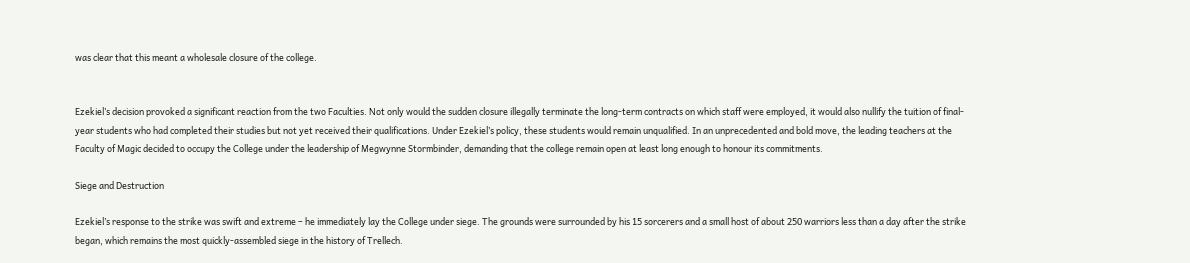was clear that this meant a wholesale closure of the college.


Ezekiel’s decision provoked a significant reaction from the two Faculties. Not only would the sudden closure illegally terminate the long-term contracts on which staff were employed, it would also nullify the tuition of final-year students who had completed their studies but not yet received their qualifications. Under Ezekiel’s policy, these students would remain unqualified. In an unprecedented and bold move, the leading teachers at the Faculty of Magic decided to occupy the College under the leadership of Megwynne Stormbinder, demanding that the college remain open at least long enough to honour its commitments.

Siege and Destruction

Ezekiel’s response to the strike was swift and extreme – he immediately lay the College under siege. The grounds were surrounded by his 15 sorcerers and a small host of about 250 warriors less than a day after the strike began, which remains the most quickly-assembled siege in the history of Trellech.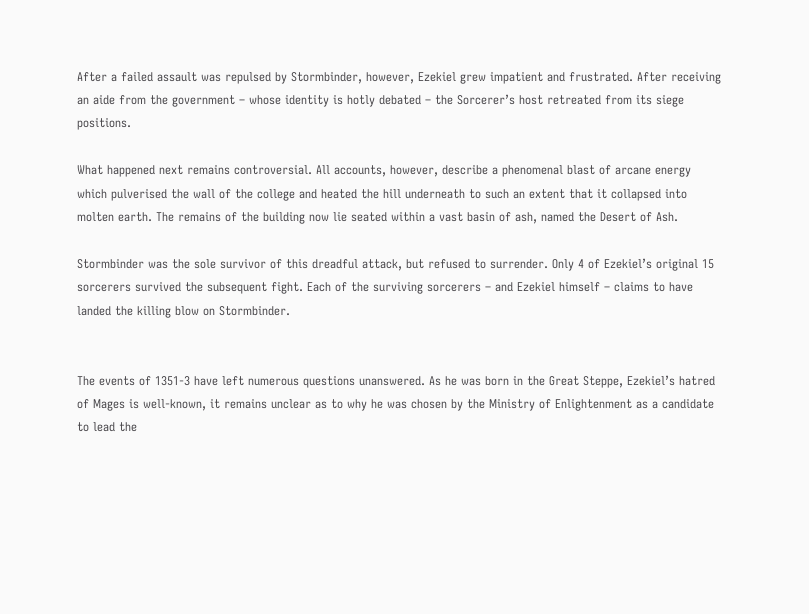After a failed assault was repulsed by Stormbinder, however, Ezekiel grew impatient and frustrated. After receiving an aide from the government – whose identity is hotly debated – the Sorcerer’s host retreated from its siege positions.

What happened next remains controversial. All accounts, however, describe a phenomenal blast of arcane energy which pulverised the wall of the college and heated the hill underneath to such an extent that it collapsed into molten earth. The remains of the building now lie seated within a vast basin of ash, named the Desert of Ash.

Stormbinder was the sole survivor of this dreadful attack, but refused to surrender. Only 4 of Ezekiel’s original 15 sorcerers survived the subsequent fight. Each of the surviving sorcerers – and Ezekiel himself – claims to have landed the killing blow on Stormbinder.


The events of 1351-3 have left numerous questions unanswered. As he was born in the Great Steppe, Ezekiel’s hatred of Mages is well-known, it remains unclear as to why he was chosen by the Ministry of Enlightenment as a candidate to lead the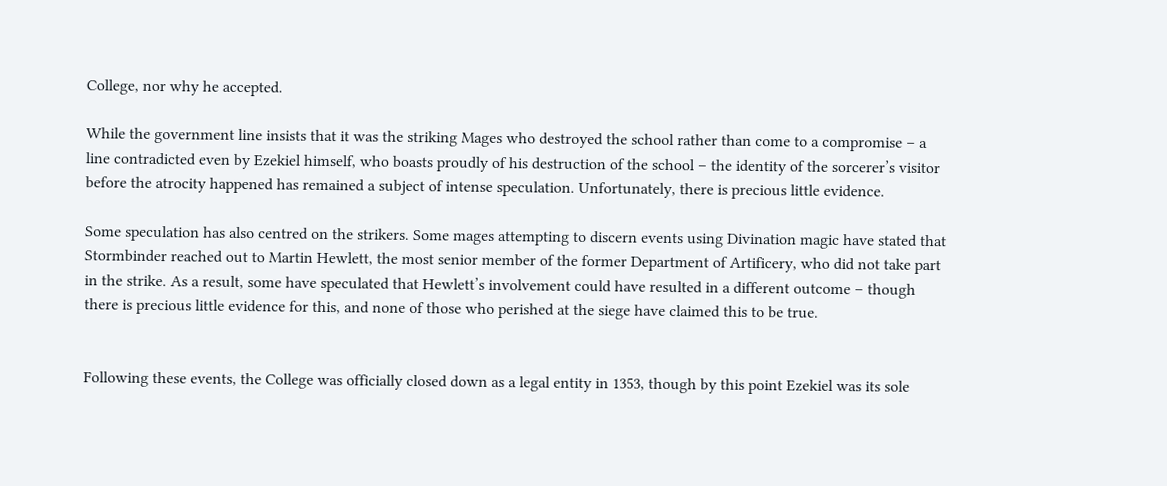College, nor why he accepted.

While the government line insists that it was the striking Mages who destroyed the school rather than come to a compromise – a line contradicted even by Ezekiel himself, who boasts proudly of his destruction of the school – the identity of the sorcerer’s visitor before the atrocity happened has remained a subject of intense speculation. Unfortunately, there is precious little evidence.

Some speculation has also centred on the strikers. Some mages attempting to discern events using Divination magic have stated that Stormbinder reached out to Martin Hewlett, the most senior member of the former Department of Artificery, who did not take part in the strike. As a result, some have speculated that Hewlett’s involvement could have resulted in a different outcome – though there is precious little evidence for this, and none of those who perished at the siege have claimed this to be true.


Following these events, the College was officially closed down as a legal entity in 1353, though by this point Ezekiel was its sole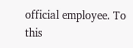official employee. To this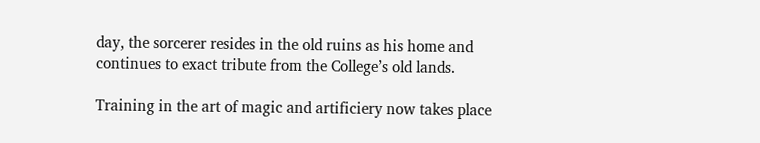day, the sorcerer resides in the old ruins as his home and continues to exact tribute from the College’s old lands.

Training in the art of magic and artificiery now takes place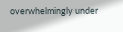overwhelmingly under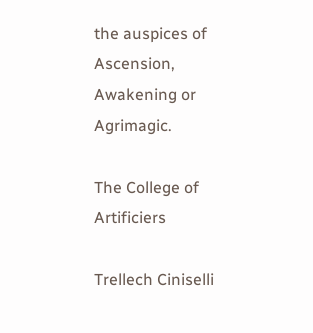the auspices of Ascension, Awakening or Agrimagic.

The College of Artificiers

Trellech Ciniselli